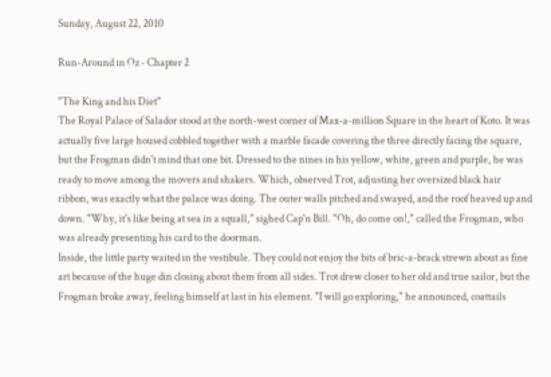Sunday, August 22, 2010

Run-Around in Oz - Chapter 2

"The King and his Diet"
The Royal Palace of Salador stood at the north-west corner of Max-a-million Square in the heart of Koto. It was actually five large housed cobbled together with a marble facade covering the three directly facing the square, but the Frogman didn't mind that one bit. Dressed to the nines in his yellow, white, green and purple, he was ready to move among the movers and shakers. Which, observed Trot, adjusting her oversized black hair ribbon, was exactly what the palace was doing. The outer walls pitched and swayed, and the roof heaved up and down. "Why, it's like being at sea in a squall," sighed Cap'n Bill. "Oh, do come on!," called the Frogman, who was already presenting his card to the doorman.
Inside, the little party waited in the vestibule. They could not enjoy the bits of bric-a-brack strewn about as fine art because of the huge din closing about them from all sides. Trot drew closer to her old and true sailor, but the Frogman broke away, feeling himself at last in his element. "I will go exploring," he announced, coattails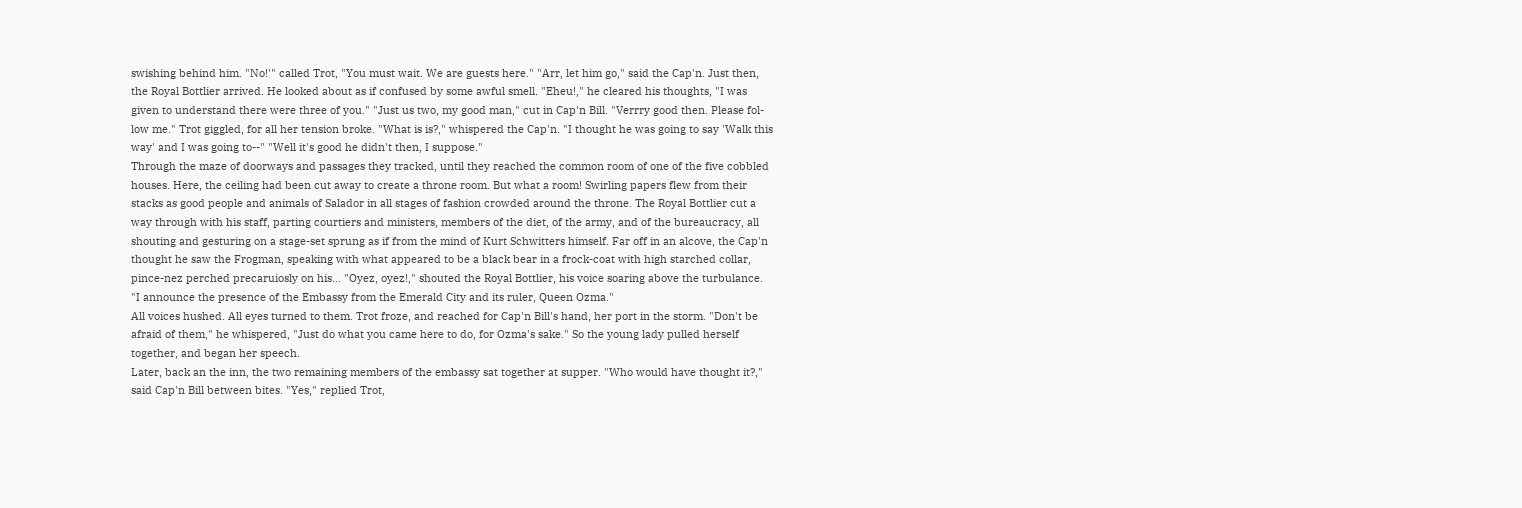swishing behind him. "No!'" called Trot, "You must wait. We are guests here." "Arr, let him go," said the Cap'n. Just then, the Royal Bottlier arrived. He looked about as if confused by some awful smell. "Eheu!," he cleared his thoughts, "I was given to understand there were three of you." "Just us two, my good man," cut in Cap'n Bill. "Verrry good then. Please fol-low me." Trot giggled, for all her tension broke. "What is is?," whispered the Cap'n. "I thought he was going to say 'Walk this way' and I was going to--" "Well it's good he didn't then, I suppose."
Through the maze of doorways and passages they tracked, until they reached the common room of one of the five cobbled houses. Here, the ceiling had been cut away to create a throne room. But what a room! Swirling papers flew from their stacks as good people and animals of Salador in all stages of fashion crowded around the throne. The Royal Bottlier cut a way through with his staff, parting courtiers and ministers, members of the diet, of the army, and of the bureaucracy, all shouting and gesturing on a stage-set sprung as if from the mind of Kurt Schwitters himself. Far off in an alcove, the Cap'n thought he saw the Frogman, speaking with what appeared to be a black bear in a frock-coat with high starched collar, pince-nez perched precaruiosly on his... "Oyez, oyez!," shouted the Royal Bottlier, his voice soaring above the turbulance. "I announce the presence of the Embassy from the Emerald City and its ruler, Queen Ozma."
All voices hushed. All eyes turned to them. Trot froze, and reached for Cap'n Bill's hand, her port in the storm. "Don't be afraid of them," he whispered, "Just do what you came here to do, for Ozma's sake." So the young lady pulled herself together, and began her speech.
Later, back an the inn, the two remaining members of the embassy sat together at supper. "Who would have thought it?," said Cap'n Bill between bites. "Yes," replied Trot,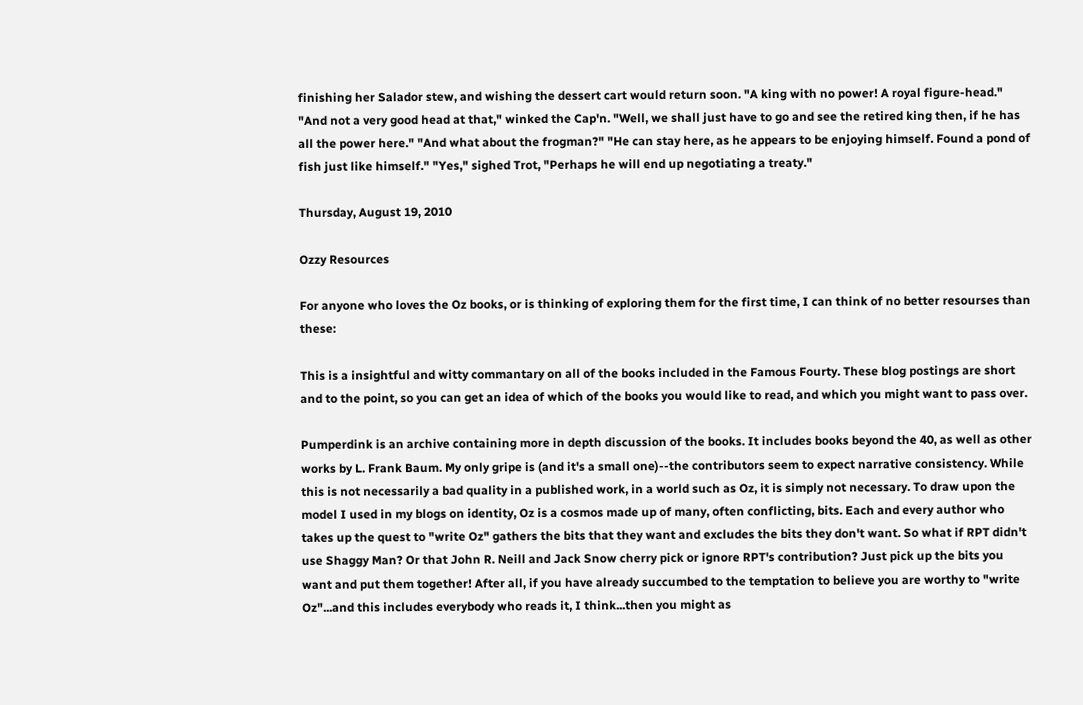finishing her Salador stew, and wishing the dessert cart would return soon. "A king with no power! A royal figure-head." "And not a very good head at that," winked the Cap'n. "Well, we shall just have to go and see the retired king then, if he has all the power here." "And what about the frogman?" "He can stay here, as he appears to be enjoying himself. Found a pond of fish just like himself." "Yes," sighed Trot, "Perhaps he will end up negotiating a treaty."

Thursday, August 19, 2010

Ozzy Resources

For anyone who loves the Oz books, or is thinking of exploring them for the first time, I can think of no better resourses than these:

This is a insightful and witty commantary on all of the books included in the Famous Fourty. These blog postings are short and to the point, so you can get an idea of which of the books you would like to read, and which you might want to pass over.

Pumperdink is an archive containing more in depth discussion of the books. It includes books beyond the 40, as well as other works by L. Frank Baum. My only gripe is (and it's a small one)--the contributors seem to expect narrative consistency. While this is not necessarily a bad quality in a published work, in a world such as Oz, it is simply not necessary. To draw upon the model I used in my blogs on identity, Oz is a cosmos made up of many, often conflicting, bits. Each and every author who takes up the quest to "write Oz" gathers the bits that they want and excludes the bits they don't want. So what if RPT didn't use Shaggy Man? Or that John R. Neill and Jack Snow cherry pick or ignore RPT's contribution? Just pick up the bits you want and put them together! After all, if you have already succumbed to the temptation to believe you are worthy to "write Oz"...and this includes everybody who reads it, I think...then you might as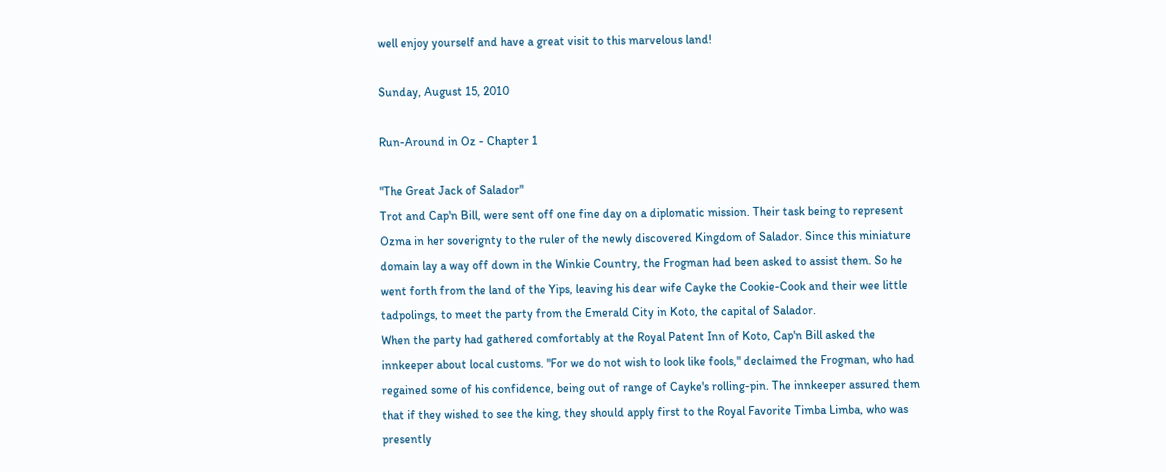well enjoy yourself and have a great visit to this marvelous land!

Sunday, August 15, 2010

Run-Around in Oz - Chapter 1

"The Great Jack of Salador"
Trot and Cap'n Bill, were sent off one fine day on a diplomatic mission. Their task being to represent Ozma in her soverignty to the ruler of the newly discovered Kingdom of Salador. Since this miniature domain lay a way off down in the Winkie Country, the Frogman had been asked to assist them. So he went forth from the land of the Yips, leaving his dear wife Cayke the Cookie-Cook and their wee little tadpolings, to meet the party from the Emerald City in Koto, the capital of Salador.
When the party had gathered comfortably at the Royal Patent Inn of Koto, Cap'n Bill asked the innkeeper about local customs. "For we do not wish to look like fools," declaimed the Frogman, who had regained some of his confidence, being out of range of Cayke's rolling-pin. The innkeeper assured them that if they wished to see the king, they should apply first to the Royal Favorite Timba Limba, who was presently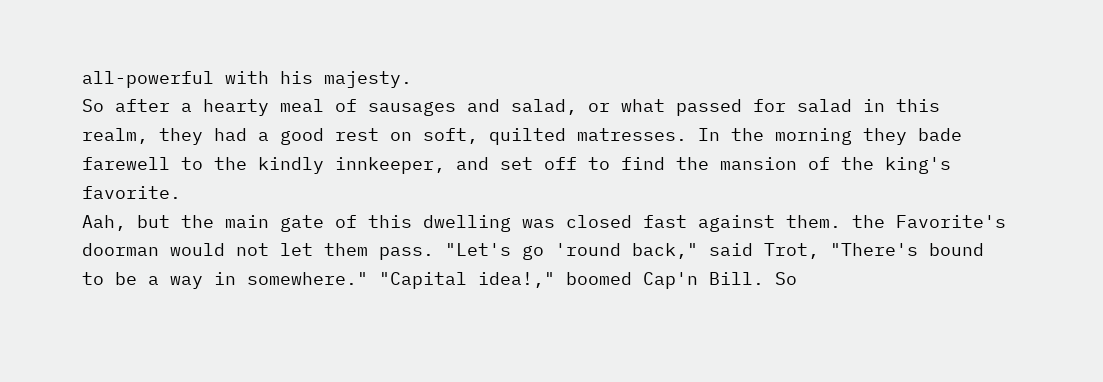all-powerful with his majesty.
So after a hearty meal of sausages and salad, or what passed for salad in this realm, they had a good rest on soft, quilted matresses. In the morning they bade farewell to the kindly innkeeper, and set off to find the mansion of the king's favorite.
Aah, but the main gate of this dwelling was closed fast against them. the Favorite's doorman would not let them pass. "Let's go 'round back," said Trot, "There's bound to be a way in somewhere." "Capital idea!," boomed Cap'n Bill. So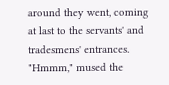around they went, coming at last to the servants' and tradesmens' entrances. "Hmmm," mused the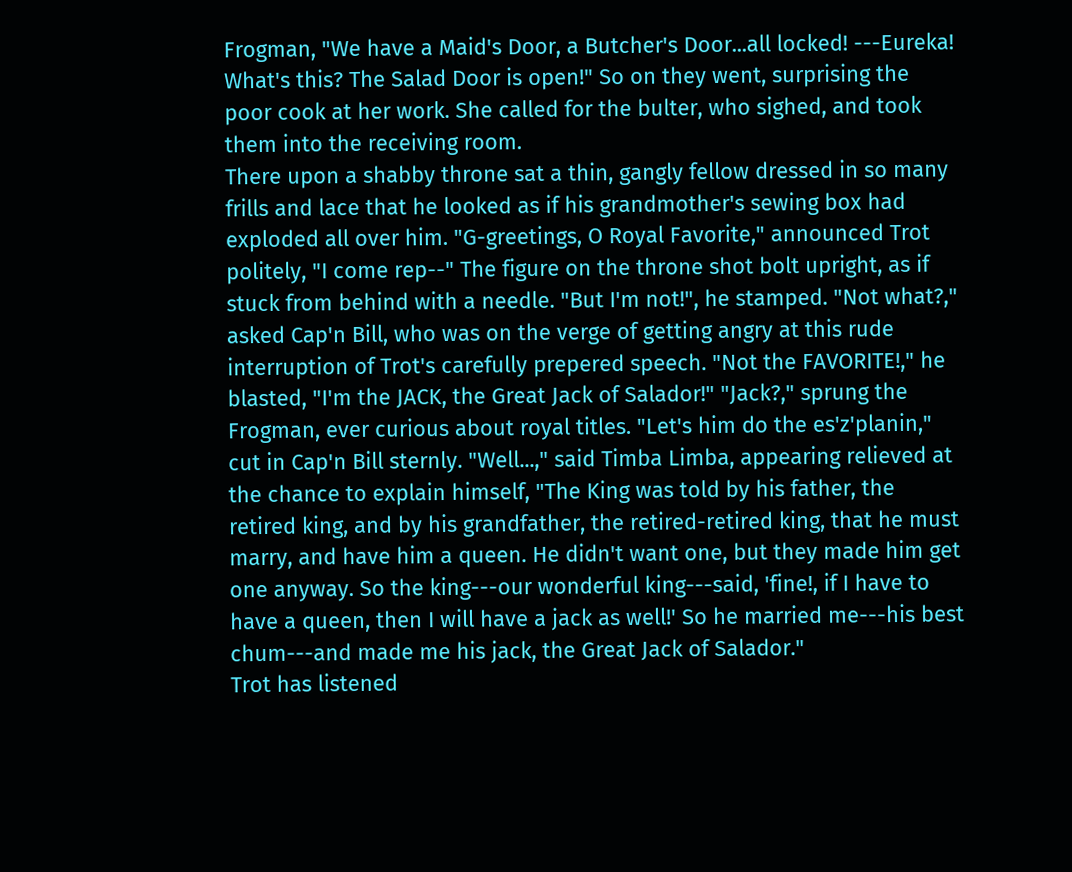Frogman, "We have a Maid's Door, a Butcher's Door...all locked! ---Eureka! What's this? The Salad Door is open!" So on they went, surprising the poor cook at her work. She called for the bulter, who sighed, and took them into the receiving room.
There upon a shabby throne sat a thin, gangly fellow dressed in so many frills and lace that he looked as if his grandmother's sewing box had exploded all over him. "G-greetings, O Royal Favorite," announced Trot politely, "I come rep--" The figure on the throne shot bolt upright, as if stuck from behind with a needle. "But I'm not!", he stamped. "Not what?," asked Cap'n Bill, who was on the verge of getting angry at this rude interruption of Trot's carefully prepered speech. "Not the FAVORITE!," he blasted, "I'm the JACK, the Great Jack of Salador!" "Jack?," sprung the Frogman, ever curious about royal titles. "Let's him do the es'z'planin," cut in Cap'n Bill sternly. "Well...," said Timba Limba, appearing relieved at the chance to explain himself, "The King was told by his father, the retired king, and by his grandfather, the retired-retired king, that he must marry, and have him a queen. He didn't want one, but they made him get one anyway. So the king---our wonderful king---said, 'fine!, if I have to have a queen, then I will have a jack as well!' So he married me---his best chum---and made me his jack, the Great Jack of Salador."
Trot has listened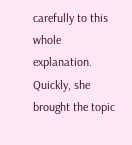carefully to this whole explanation. Quickly, she brought the topic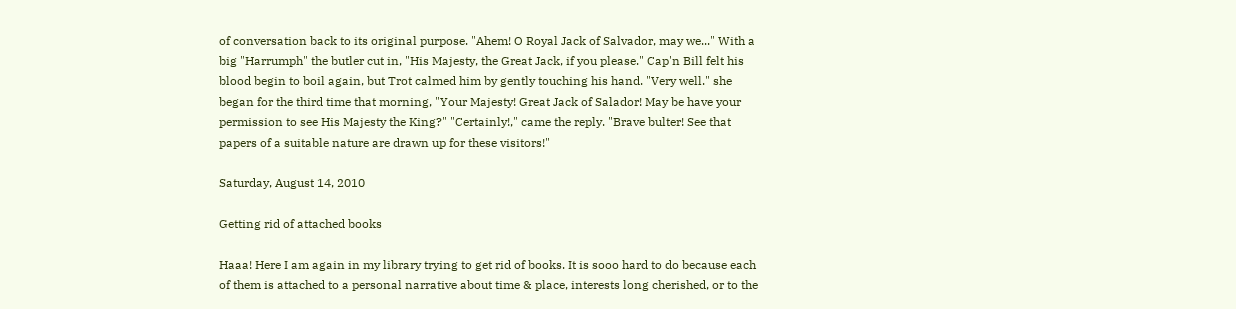of conversation back to its original purpose. "Ahem! O Royal Jack of Salvador, may we..." With a big "Harrumph" the butler cut in, "His Majesty, the Great Jack, if you please." Cap'n Bill felt his blood begin to boil again, but Trot calmed him by gently touching his hand. "Very well." she began for the third time that morning, "Your Majesty! Great Jack of Salador! May be have your permission to see His Majesty the King?" "Certainly!," came the reply. "Brave bulter! See that papers of a suitable nature are drawn up for these visitors!"

Saturday, August 14, 2010

Getting rid of attached books

Haaa! Here I am again in my library trying to get rid of books. It is sooo hard to do because each of them is attached to a personal narrative about time & place, interests long cherished, or to the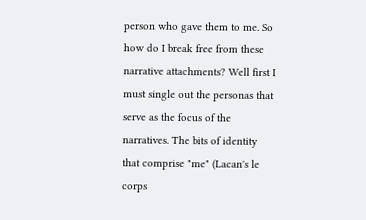person who gave them to me. So how do I break free from these narrative attachments? Well first I must single out the personas that serve as the focus of the narratives. The bits of identity that comprise "me" (Lacan's le corps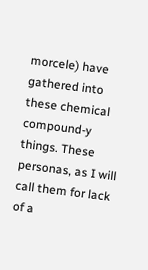morcele) have gathered into these chemical compound-y things. These personas, as I will call them for lack of a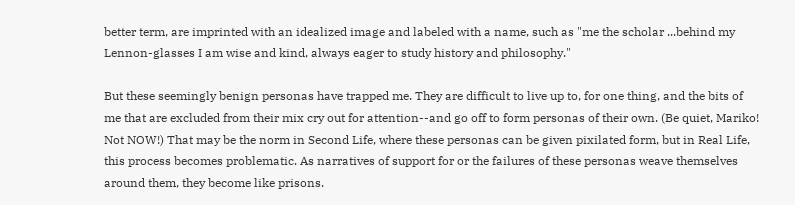better term, are imprinted with an idealized image and labeled with a name, such as "me the scholar ...behind my Lennon-glasses I am wise and kind, always eager to study history and philosophy."

But these seemingly benign personas have trapped me. They are difficult to live up to, for one thing, and the bits of me that are excluded from their mix cry out for attention--and go off to form personas of their own. (Be quiet, Mariko! Not NOW!) That may be the norm in Second Life, where these personas can be given pixilated form, but in Real Life, this process becomes problematic. As narratives of support for or the failures of these personas weave themselves around them, they become like prisons.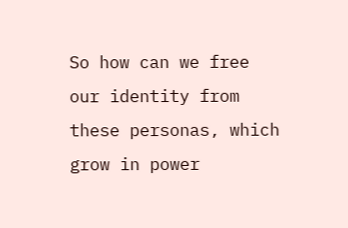So how can we free our identity from these personas, which grow in power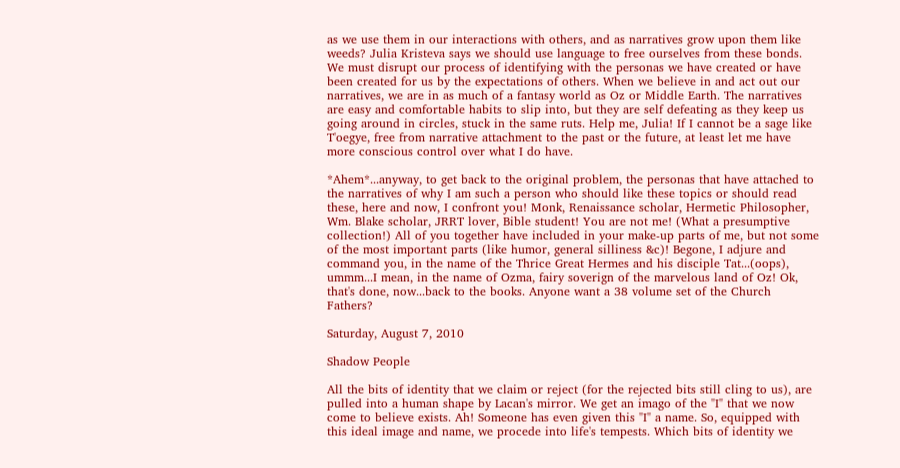as we use them in our interactions with others, and as narratives grow upon them like weeds? Julia Kristeva says we should use language to free ourselves from these bonds. We must disrupt our process of identifying with the personas we have created or have been created for us by the expectations of others. When we believe in and act out our narratives, we are in as much of a fantasy world as Oz or Middle Earth. The narratives are easy and comfortable habits to slip into, but they are self defeating as they keep us going around in circles, stuck in the same ruts. Help me, Julia! If I cannot be a sage like T'oegye, free from narrative attachment to the past or the future, at least let me have more conscious control over what I do have.

*Ahem*...anyway, to get back to the original problem, the personas that have attached to the narratives of why I am such a person who should like these topics or should read these, here and now, I confront you! Monk, Renaissance scholar, Hermetic Philosopher, Wm. Blake scholar, JRRT lover, Bible student! You are not me! (What a presumptive collection!) All of you together have included in your make-up parts of me, but not some of the most important parts (like humor, general silliness &c)! Begone, I adjure and command you, in the name of the Thrice Great Hermes and his disciple Tat...(oops), ummm...I mean, in the name of Ozma, fairy soverign of the marvelous land of Oz! Ok, that's done, now...back to the books. Anyone want a 38 volume set of the Church Fathers?

Saturday, August 7, 2010

Shadow People

All the bits of identity that we claim or reject (for the rejected bits still cling to us), are pulled into a human shape by Lacan's mirror. We get an imago of the "I" that we now come to believe exists. Ah! Someone has even given this "I" a name. So, equipped with this ideal image and name, we procede into life's tempests. Which bits of identity we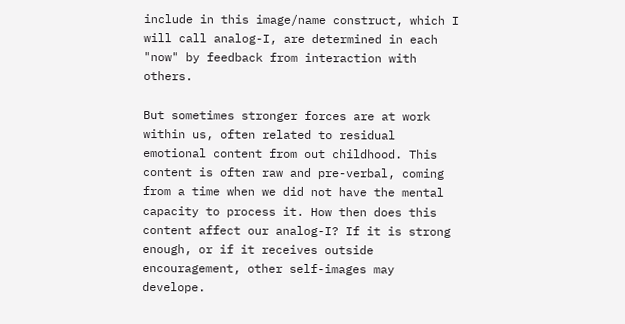include in this image/name construct, which I will call analog-I, are determined in each "now" by feedback from interaction with others.

But sometimes stronger forces are at work within us, often related to residual emotional content from out childhood. This content is often raw and pre-verbal, coming from a time when we did not have the mental capacity to process it. How then does this content affect our analog-I? If it is strong enough, or if it receives outside encouragement, other self-images may develope.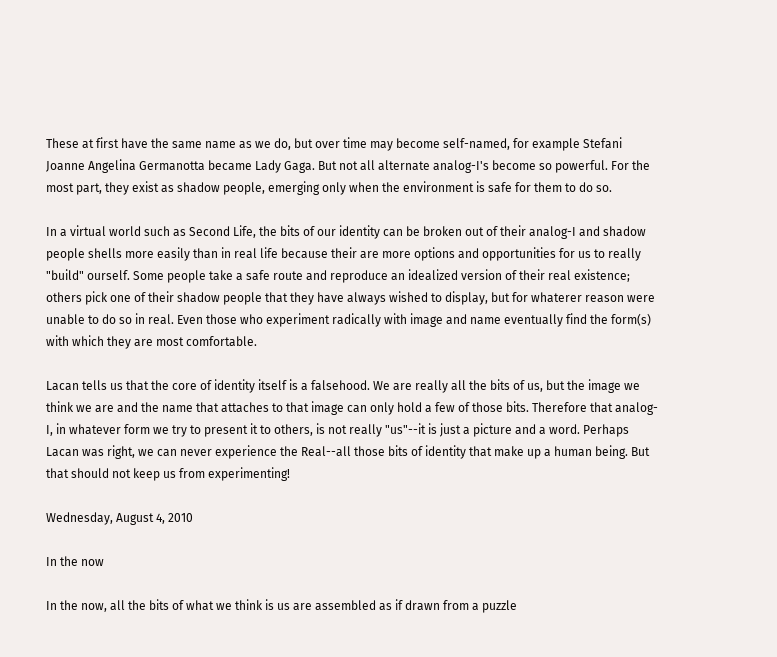These at first have the same name as we do, but over time may become self-named, for example Stefani Joanne Angelina Germanotta became Lady Gaga. But not all alternate analog-I's become so powerful. For the most part, they exist as shadow people, emerging only when the environment is safe for them to do so.

In a virtual world such as Second Life, the bits of our identity can be broken out of their analog-I and shadow people shells more easily than in real life because their are more options and opportunities for us to really "build" ourself. Some people take a safe route and reproduce an idealized version of their real existence; others pick one of their shadow people that they have always wished to display, but for whaterer reason were unable to do so in real. Even those who experiment radically with image and name eventually find the form(s) with which they are most comfortable.

Lacan tells us that the core of identity itself is a falsehood. We are really all the bits of us, but the image we think we are and the name that attaches to that image can only hold a few of those bits. Therefore that analog-I, in whatever form we try to present it to others, is not really "us"--it is just a picture and a word. Perhaps Lacan was right, we can never experience the Real--all those bits of identity that make up a human being. But that should not keep us from experimenting!

Wednesday, August 4, 2010

In the now

In the now, all the bits of what we think is us are assembled as if drawn from a puzzle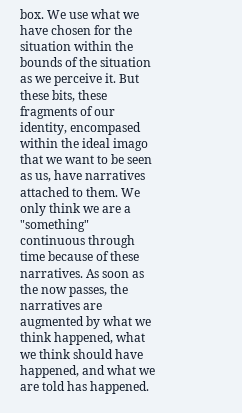box. We use what we have chosen for the situation within the bounds of the situation as we perceive it. But these bits, these fragments of our identity, encompased within the ideal imago that we want to be seen as us, have narratives attached to them. We only think we are a "something" continuous through time because of these narratives. As soon as the now passes, the narratives are augmented by what we think happened, what we think should have happened, and what we are told has happened.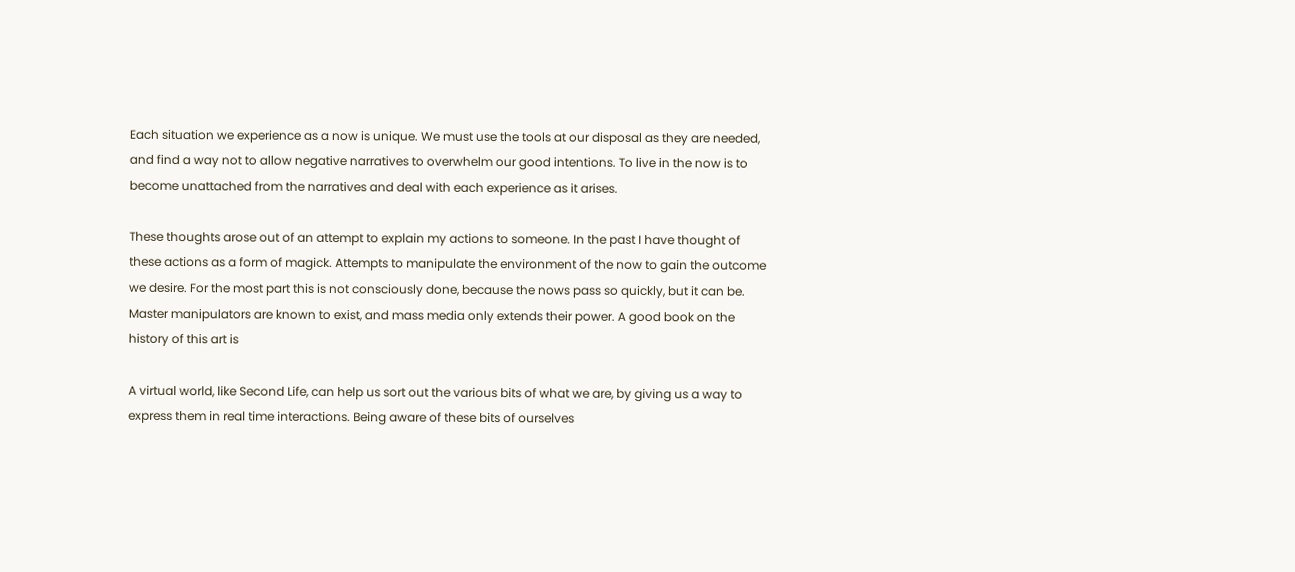Each situation we experience as a now is unique. We must use the tools at our disposal as they are needed, and find a way not to allow negative narratives to overwhelm our good intentions. To live in the now is to become unattached from the narratives and deal with each experience as it arises.

These thoughts arose out of an attempt to explain my actions to someone. In the past I have thought of these actions as a form of magick. Attempts to manipulate the environment of the now to gain the outcome we desire. For the most part this is not consciously done, because the nows pass so quickly, but it can be. Master manipulators are known to exist, and mass media only extends their power. A good book on the history of this art is

A virtual world, like Second Life, can help us sort out the various bits of what we are, by giving us a way to express them in real time interactions. Being aware of these bits of ourselves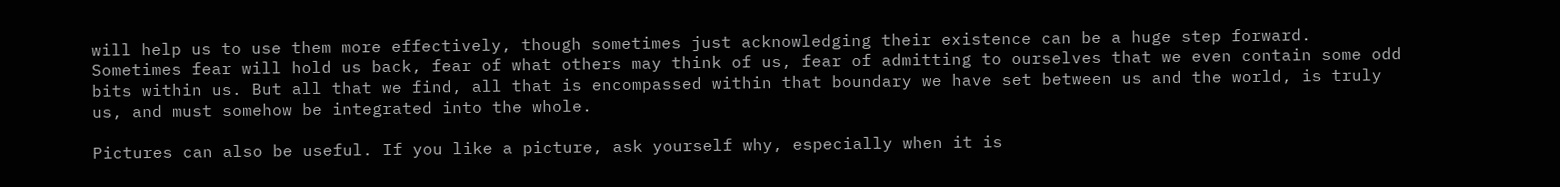will help us to use them more effectively, though sometimes just acknowledging their existence can be a huge step forward. Sometimes fear will hold us back, fear of what others may think of us, fear of admitting to ourselves that we even contain some odd bits within us. But all that we find, all that is encompassed within that boundary we have set between us and the world, is truly us, and must somehow be integrated into the whole.

Pictures can also be useful. If you like a picture, ask yourself why, especially when it is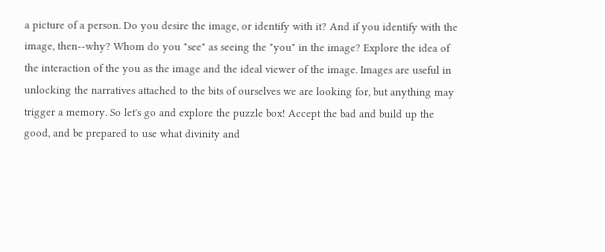a picture of a person. Do you desire the image, or identify with it? And if you identify with the image, then--why? Whom do you "see" as seeing the "you" in the image? Explore the idea of the interaction of the you as the image and the ideal viewer of the image. Images are useful in unlocking the narratives attached to the bits of ourselves we are looking for, but anything may trigger a memory. So let's go and explore the puzzle box! Accept the bad and build up the good, and be prepared to use what divinity and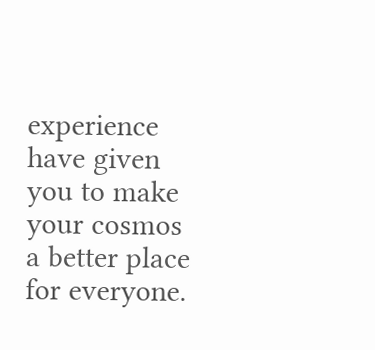experience have given you to make your cosmos a better place for everyone.